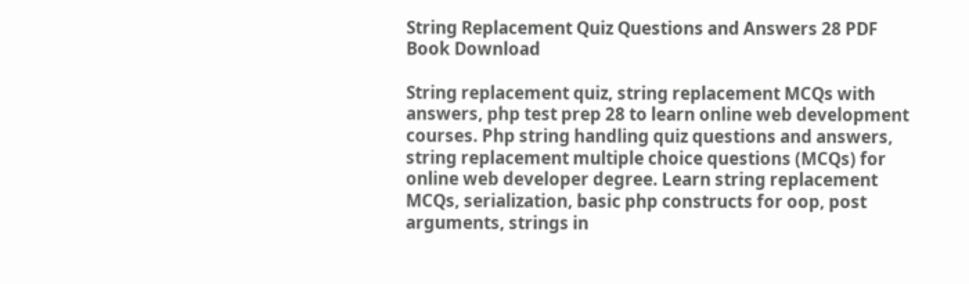String Replacement Quiz Questions and Answers 28 PDF Book Download

String replacement quiz, string replacement MCQs with answers, php test prep 28 to learn online web development courses. Php string handling quiz questions and answers, string replacement multiple choice questions (MCQs) for online web developer degree. Learn string replacement MCQs, serialization, basic php constructs for oop, post arguments, strings in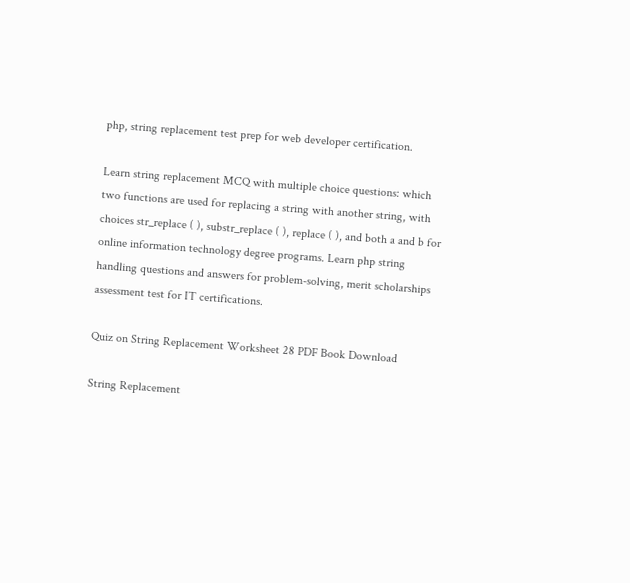php, string replacement test prep for web developer certification.

Learn string replacement MCQ with multiple choice questions: which two functions are used for replacing a string with another string, with choices str_replace ( ), substr_replace ( ), replace ( ), and both a and b for online information technology degree programs. Learn php string handling questions and answers for problem-solving, merit scholarships assessment test for IT certifications.

Quiz on String Replacement Worksheet 28 PDF Book Download

String Replacement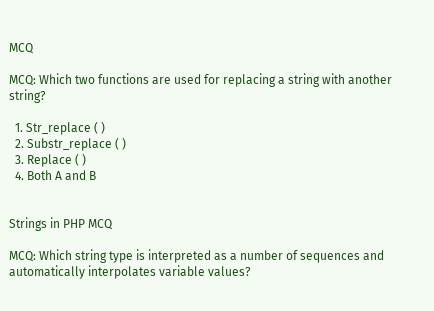MCQ

MCQ: Which two functions are used for replacing a string with another string?

  1. Str_replace ( )
  2. Substr_replace ( )
  3. Replace ( )
  4. Both A and B


Strings in PHP MCQ

MCQ: Which string type is interpreted as a number of sequences and automatically interpolates variable values?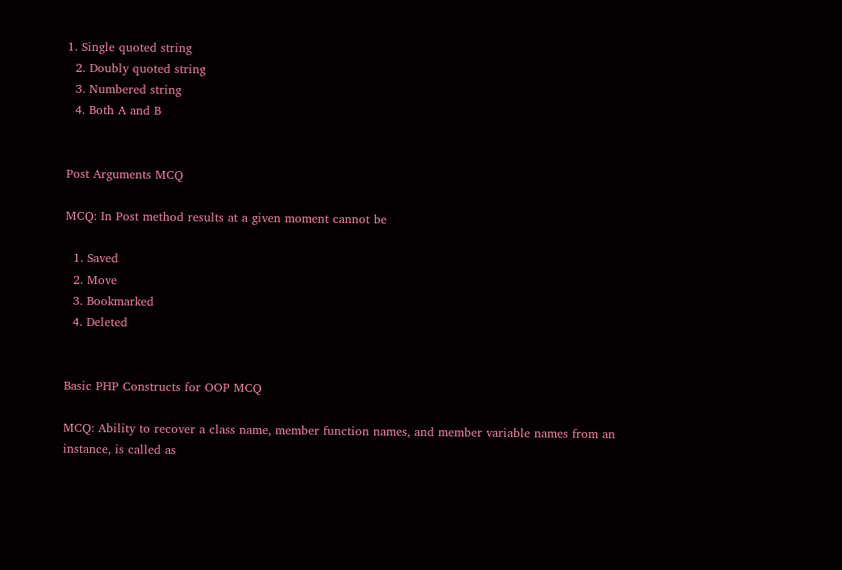1. Single quoted string
  2. Doubly quoted string
  3. Numbered string
  4. Both A and B


Post Arguments MCQ

MCQ: In Post method results at a given moment cannot be

  1. Saved
  2. Move
  3. Bookmarked
  4. Deleted


Basic PHP Constructs for OOP MCQ

MCQ: Ability to recover a class name, member function names, and member variable names from an instance, is called as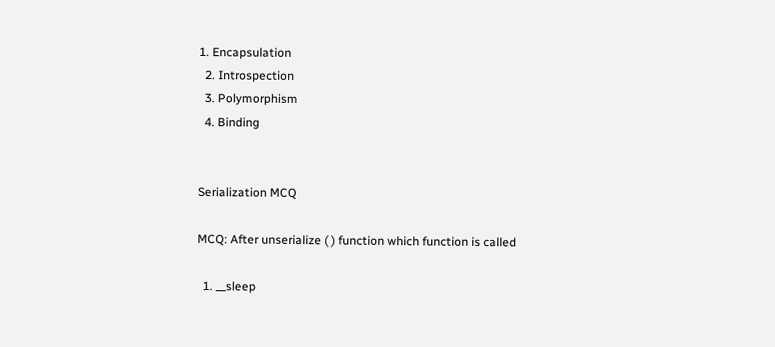1. Encapsulation
  2. Introspection
  3. Polymorphism
  4. Binding


Serialization MCQ

MCQ: After unserialize ( ) function which function is called

  1. __sleep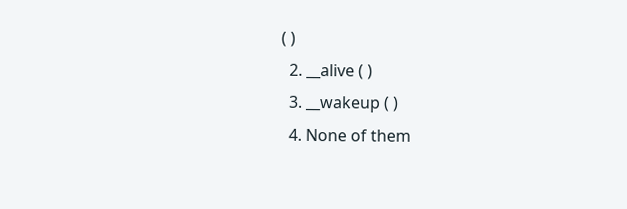( )
  2. __alive ( )
  3. __wakeup ( )
  4. None of them